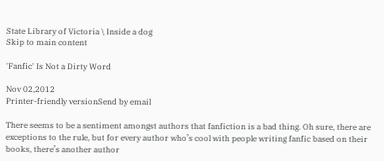State Library of Victoria \ Inside a dog
Skip to main content

'Fanfic' Is Not a Dirty Word

Nov 02,2012
Printer-friendly versionSend by email

There seems to be a sentiment amongst authors that fanfiction is a bad thing. Oh sure, there are exceptions to the rule, but for every author who’s cool with people writing fanfic based on their books, there’s another author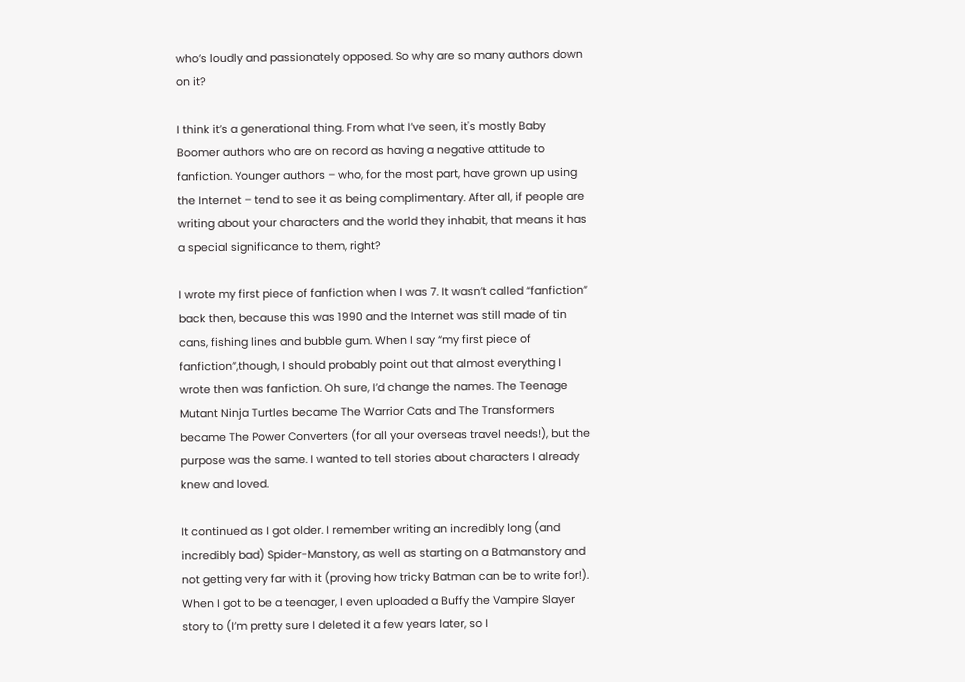who’s loudly and passionately opposed. So why are so many authors down on it?

I think it’s a generational thing. From what I’ve seen, it's mostly Baby Boomer authors who are on record as having a negative attitude to fanfiction. Younger authors – who, for the most part, have grown up using the Internet – tend to see it as being complimentary. After all, if people are writing about your characters and the world they inhabit, that means it has a special significance to them, right?

I wrote my first piece of fanfiction when I was 7. It wasn’t called “fanfiction” back then, because this was 1990 and the Internet was still made of tin cans, fishing lines and bubble gum. When I say “my first piece of fanfiction”,though, I should probably point out that almost everything I wrote then was fanfiction. Oh sure, I’d change the names. The Teenage Mutant Ninja Turtles became The Warrior Cats and The Transformers became The Power Converters (for all your overseas travel needs!), but the purpose was the same. I wanted to tell stories about characters I already knew and loved.

It continued as I got older. I remember writing an incredibly long (and incredibly bad) Spider-Manstory, as well as starting on a Batmanstory and not getting very far with it (proving how tricky Batman can be to write for!). When I got to be a teenager, I even uploaded a Buffy the Vampire Slayer story to (I’m pretty sure I deleted it a few years later, so I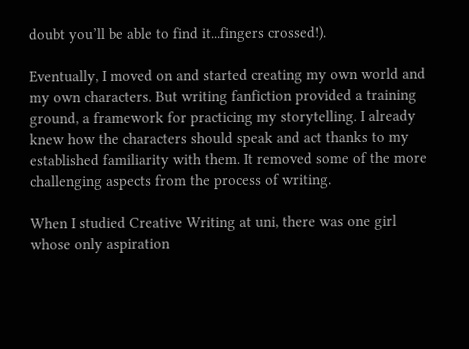doubt you’ll be able to find it...fingers crossed!).

Eventually, I moved on and started creating my own world and my own characters. But writing fanfiction provided a training ground, a framework for practicing my storytelling. I already knew how the characters should speak and act thanks to my established familiarity with them. It removed some of the more challenging aspects from the process of writing.

When I studied Creative Writing at uni, there was one girl whose only aspiration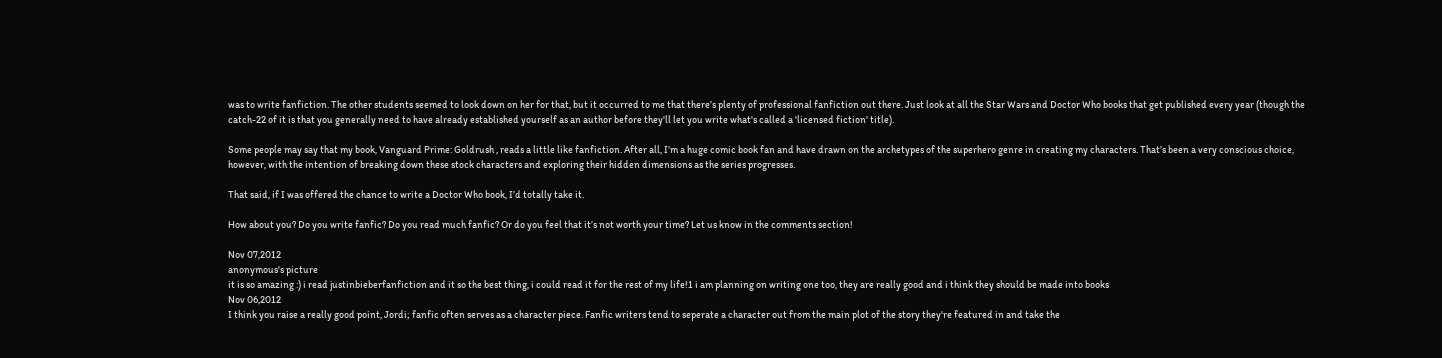was to write fanfiction. The other students seemed to look down on her for that, but it occurred to me that there’s plenty of professional fanfiction out there. Just look at all the Star Wars and Doctor Who books that get published every year (though the catch-22 of it is that you generally need to have already established yourself as an author before they'll let you write what's called a 'licensed fiction' title).

Some people may say that my book, Vanguard Prime: Goldrush , reads a little like fanfiction. After all, I’m a huge comic book fan and have drawn on the archetypes of the superhero genre in creating my characters. That’s been a very conscious choice, however, with the intention of breaking down these stock characters and exploring their hidden dimensions as the series progresses.

That said, if I was offered the chance to write a Doctor Who book, I’d totally take it.

How about you? Do you write fanfic? Do you read much fanfic? Or do you feel that it’s not worth your time? Let us know in the comments section!

Nov 07,2012
anonymous's picture
it is so amazing :) i read justinbieberfanfiction and it so the best thing, i could read it for the rest of my life!1 i am planning on writing one too, they are really good and i think they should be made into books
Nov 06,2012
I think you raise a really good point, Jordi; fanfic often serves as a character piece. Fanfic writers tend to seperate a character out from the main plot of the story they're featured in and take the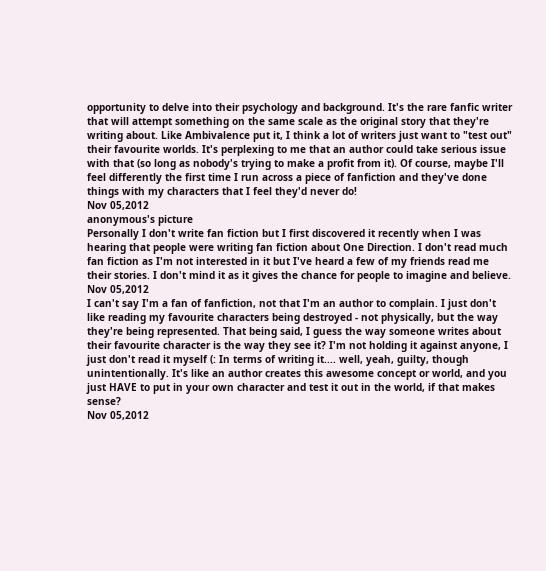opportunity to delve into their psychology and background. It's the rare fanfic writer that will attempt something on the same scale as the original story that they're writing about. Like Ambivalence put it, I think a lot of writers just want to "test out" their favourite worlds. It's perplexing to me that an author could take serious issue with that (so long as nobody's trying to make a profit from it). Of course, maybe I'll feel differently the first time I run across a piece of fanfiction and they've done things with my characters that I feel they'd never do!
Nov 05,2012
anonymous's picture
Personally I don't write fan fiction but I first discovered it recently when I was hearing that people were writing fan fiction about One Direction. I don't read much fan fiction as I'm not interested in it but I've heard a few of my friends read me their stories. I don't mind it as it gives the chance for people to imagine and believe.
Nov 05,2012
I can't say I'm a fan of fanfiction, not that I'm an author to complain. I just don't like reading my favourite characters being destroyed - not physically, but the way they're being represented. That being said, I guess the way someone writes about their favourite character is the way they see it? I'm not holding it against anyone, I just don't read it myself (: In terms of writing it.... well, yeah, guilty, though unintentionally. It's like an author creates this awesome concept or world, and you just HAVE to put in your own character and test it out in the world, if that makes sense?
Nov 05,2012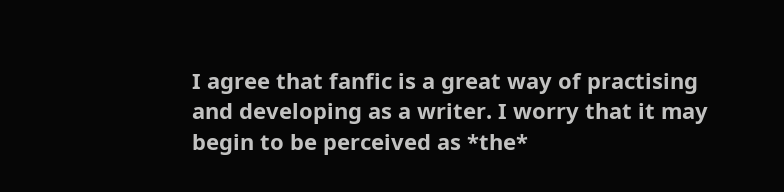I agree that fanfic is a great way of practising and developing as a writer. I worry that it may begin to be perceived as *the*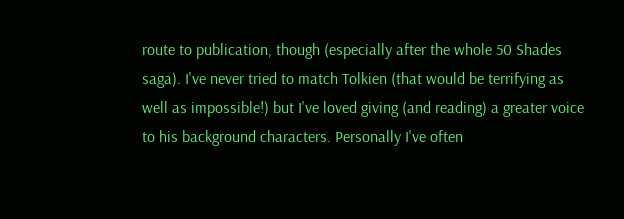route to publication, though (especially after the whole 50 Shades saga). I've never tried to match Tolkien (that would be terrifying as well as impossible!) but I've loved giving (and reading) a greater voice to his background characters. Personally I've often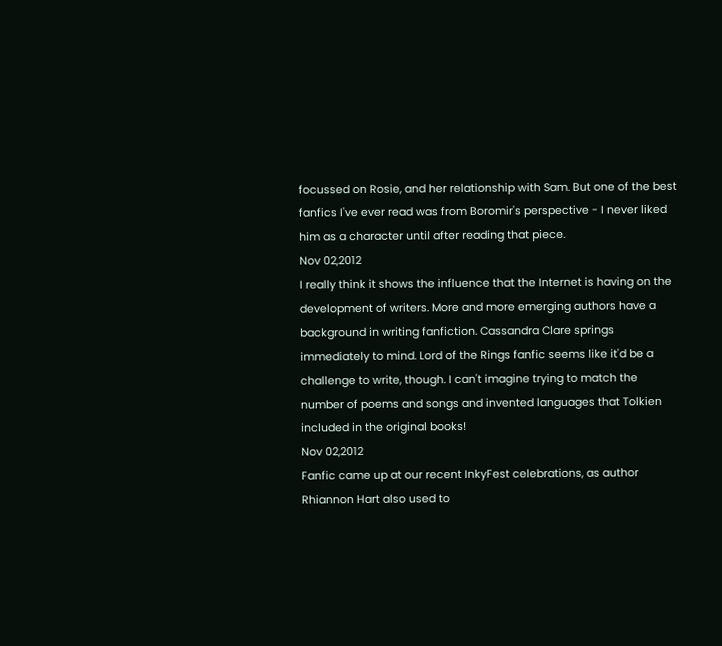focussed on Rosie, and her relationship with Sam. But one of the best fanfics I've ever read was from Boromir's perspective - I never liked him as a character until after reading that piece.
Nov 02,2012
I really think it shows the influence that the Internet is having on the development of writers. More and more emerging authors have a background in writing fanfiction. Cassandra Clare springs immediately to mind. Lord of the Rings fanfic seems like it'd be a challenge to write, though. I can't imagine trying to match the number of poems and songs and invented languages that Tolkien included in the original books!
Nov 02,2012
Fanfic came up at our recent InkyFest celebrations, as author Rhiannon Hart also used to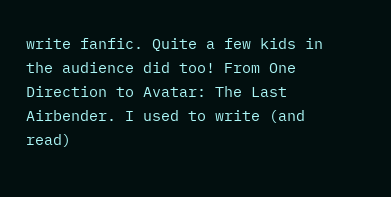write fanfic. Quite a few kids in the audience did too! From One Direction to Avatar: The Last Airbender. I used to write (and read)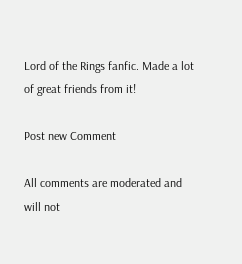Lord of the Rings fanfic. Made a lot of great friends from it!

Post new Comment

All comments are moderated and will not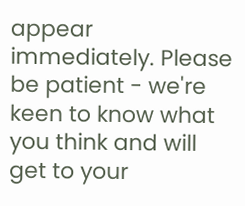appear immediately. Please be patient - we're keen to know what you think and will get to your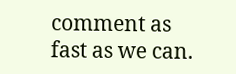comment as fast as we can.